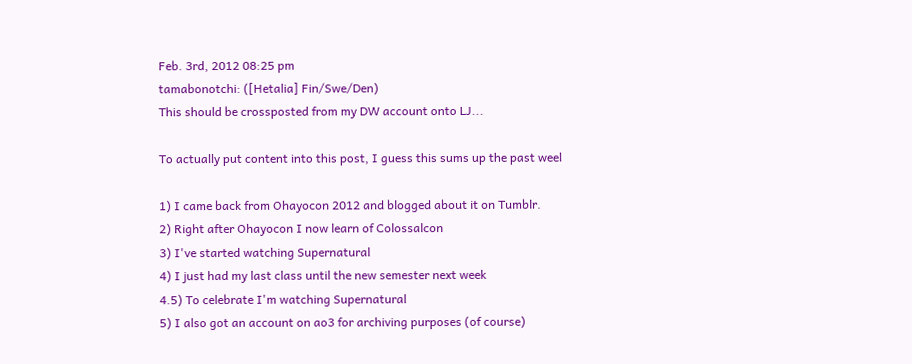Feb. 3rd, 2012 08:25 pm
tamabonotchi: ([Hetalia] Fin/Swe/Den)
This should be crossposted from my DW account onto LJ...

To actually put content into this post, I guess this sums up the past weel

1) I came back from Ohayocon 2012 and blogged about it on Tumblr.
2) Right after Ohayocon I now learn of Colossalcon
3) I've started watching Supernatural
4) I just had my last class until the new semester next week
4.5) To celebrate I'm watching Supernatural
5) I also got an account on ao3 for archiving purposes (of course)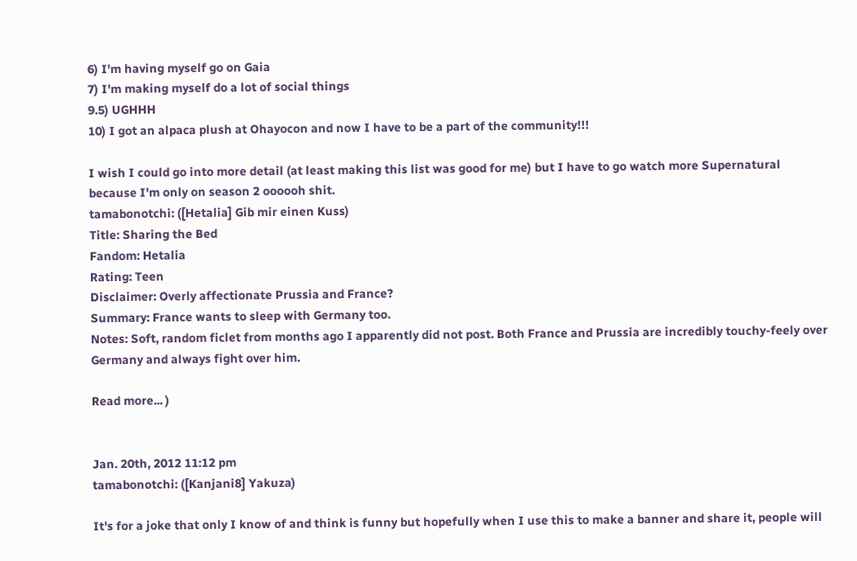6) I'm having myself go on Gaia
7) I'm making myself do a lot of social things
9.5) UGHHH
10) I got an alpaca plush at Ohayocon and now I have to be a part of the community!!!

I wish I could go into more detail (at least making this list was good for me) but I have to go watch more Supernatural because I'm only on season 2 oooooh shit.
tamabonotchi: ([Hetalia] Gib mir einen Kuss)
Title: Sharing the Bed
Fandom: Hetalia
Rating: Teen
Disclaimer: Overly affectionate Prussia and France?
Summary: France wants to sleep with Germany too.
Notes: Soft, random ficlet from months ago I apparently did not post. Both France and Prussia are incredibly touchy-feely over Germany and always fight over him.

Read more... )


Jan. 20th, 2012 11:12 pm
tamabonotchi: ([Kanjani8] Yakuza)

It's for a joke that only I know of and think is funny but hopefully when I use this to make a banner and share it, people will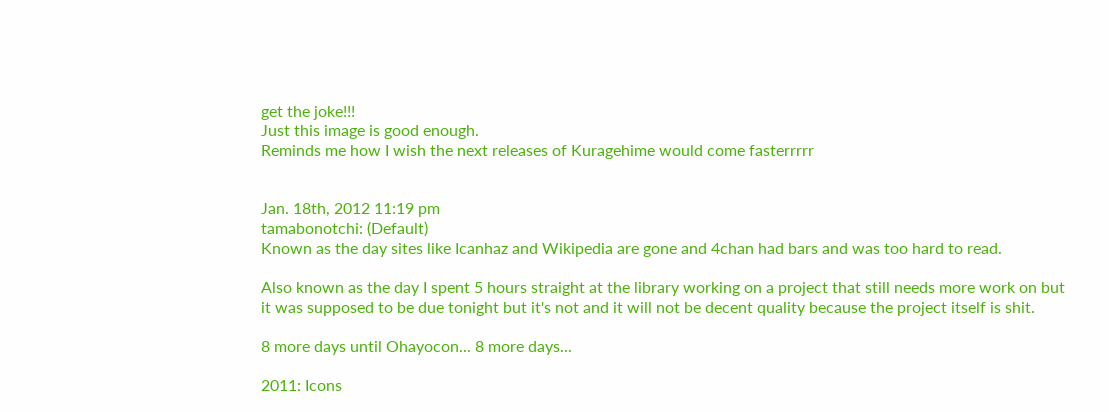get the joke!!!
Just this image is good enough.
Reminds me how I wish the next releases of Kuragehime would come fasterrrrr


Jan. 18th, 2012 11:19 pm
tamabonotchi: (Default)
Known as the day sites like Icanhaz and Wikipedia are gone and 4chan had bars and was too hard to read.

Also known as the day I spent 5 hours straight at the library working on a project that still needs more work on but it was supposed to be due tonight but it's not and it will not be decent quality because the project itself is shit.

8 more days until Ohayocon... 8 more days...

2011: Icons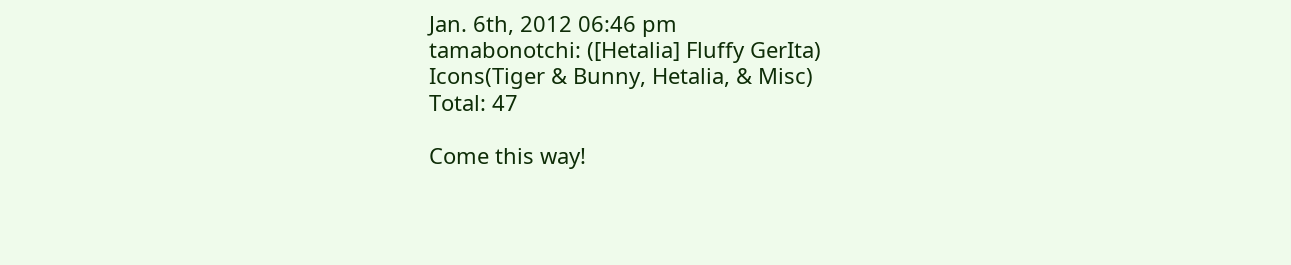Jan. 6th, 2012 06:46 pm
tamabonotchi: ([Hetalia] Fluffy GerIta)
Icons(Tiger & Bunny, Hetalia, & Misc)
Total: 47

Come this way!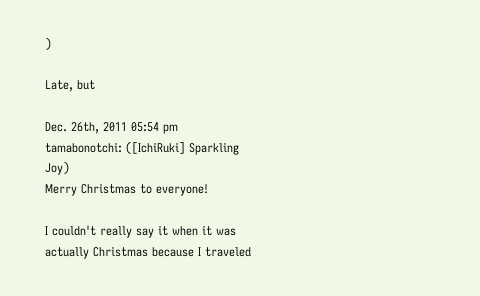)

Late, but

Dec. 26th, 2011 05:54 pm
tamabonotchi: ([IchiRuki] Sparkling Joy)
Merry Christmas to everyone!

I couldn't really say it when it was actually Christmas because I traveled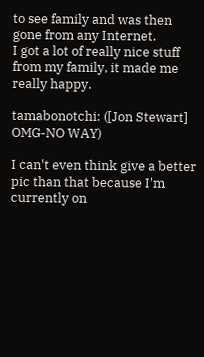to see family and was then gone from any Internet.
I got a lot of really nice stuff from my family, it made me really happy.

tamabonotchi: ([Jon Stewart] OMG-NO WAY)

I can't even think give a better pic than that because I'm currently on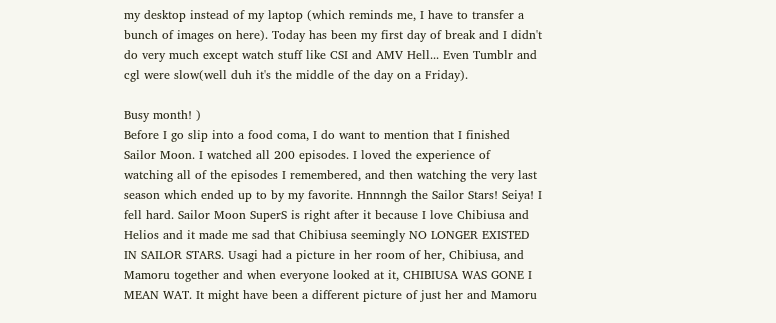my desktop instead of my laptop (which reminds me, I have to transfer a bunch of images on here). Today has been my first day of break and I didn't do very much except watch stuff like CSI and AMV Hell... Even Tumblr and cgl were slow(well duh it's the middle of the day on a Friday).

Busy month! )
Before I go slip into a food coma, I do want to mention that I finished Sailor Moon. I watched all 200 episodes. I loved the experience of watching all of the episodes I remembered, and then watching the very last season which ended up to by my favorite. Hnnnngh the Sailor Stars! Seiya! I fell hard. Sailor Moon SuperS is right after it because I love Chibiusa and Helios and it made me sad that Chibiusa seemingly NO LONGER EXISTED IN SAILOR STARS. Usagi had a picture in her room of her, Chibiusa, and Mamoru together and when everyone looked at it, CHIBIUSA WAS GONE I MEAN WAT. It might have been a different picture of just her and Mamoru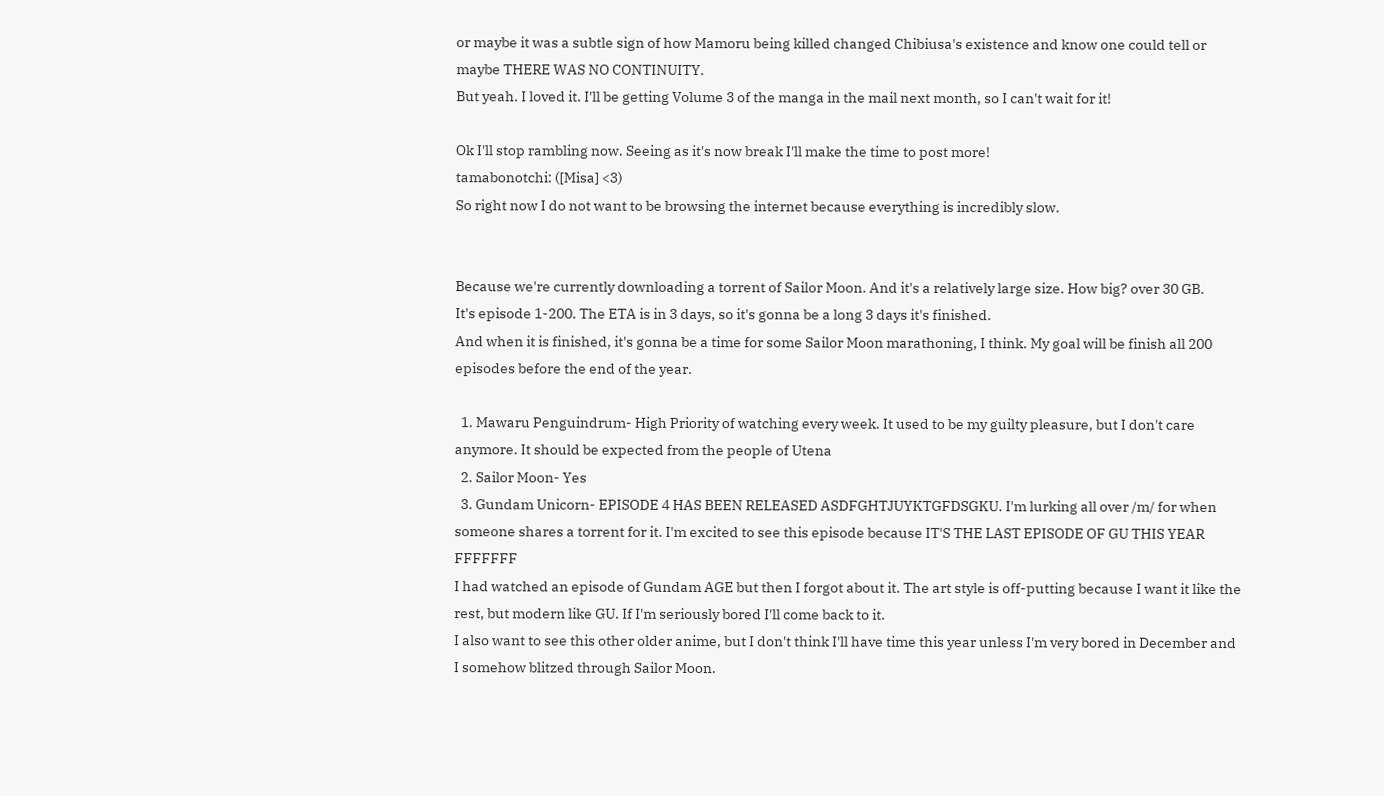or maybe it was a subtle sign of how Mamoru being killed changed Chibiusa's existence and know one could tell or maybe THERE WAS NO CONTINUITY.
But yeah. I loved it. I'll be getting Volume 3 of the manga in the mail next month, so I can't wait for it!

Ok I'll stop rambling now. Seeing as it's now break I'll make the time to post more!
tamabonotchi: ([Misa] <3)
So right now I do not want to be browsing the internet because everything is incredibly slow.


Because we're currently downloading a torrent of Sailor Moon. And it's a relatively large size. How big? over 30 GB.
It's episode 1-200. The ETA is in 3 days, so it's gonna be a long 3 days it's finished.
And when it is finished, it's gonna be a time for some Sailor Moon marathoning, I think. My goal will be finish all 200 episodes before the end of the year.

  1. Mawaru Penguindrum- High Priority of watching every week. It used to be my guilty pleasure, but I don't care anymore. It should be expected from the people of Utena
  2. Sailor Moon- Yes
  3. Gundam Unicorn- EPISODE 4 HAS BEEN RELEASED ASDFGHTJUYKTGFDSGKU. I'm lurking all over /m/ for when someone shares a torrent for it. I'm excited to see this episode because IT'S THE LAST EPISODE OF GU THIS YEAR FFFFFFF
I had watched an episode of Gundam AGE but then I forgot about it. The art style is off-putting because I want it like the rest, but modern like GU. If I'm seriously bored I'll come back to it.
I also want to see this other older anime, but I don't think I'll have time this year unless I'm very bored in December and I somehow blitzed through Sailor Moon.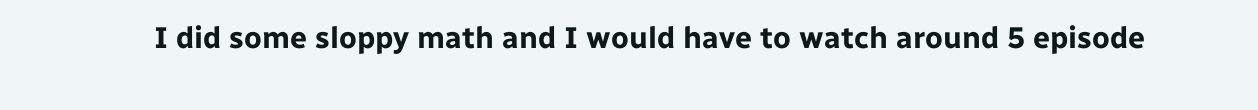I did some sloppy math and I would have to watch around 5 episode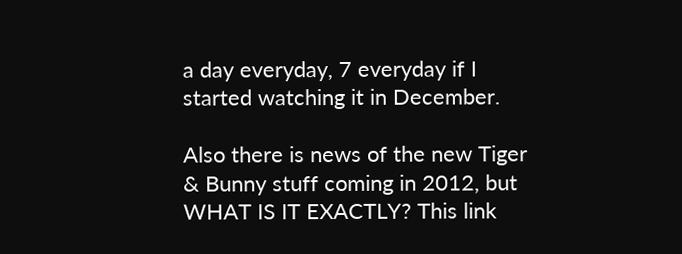a day everyday, 7 everyday if I started watching it in December.

Also there is news of the new Tiger & Bunny stuff coming in 2012, but WHAT IS IT EXACTLY? This link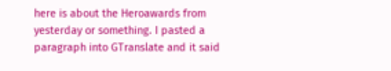here is about the Heroawards from yesterday or something. I pasted a paragraph into GTranslate and it said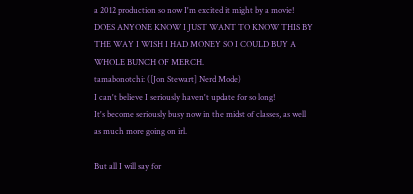a 2012 production so now I'm excited it might by a movie! DOES ANYONE KNOW I JUST WANT TO KNOW THIS BY THE WAY I WISH I HAD MONEY SO I COULD BUY A WHOLE BUNCH OF MERCH.
tamabonotchi: ([Jon Stewart] Nerd Mode)
I can't believe I seriously haven't update for so long!
It's become seriously busy now in the midst of classes, as well as much more going on irl.

But all I will say for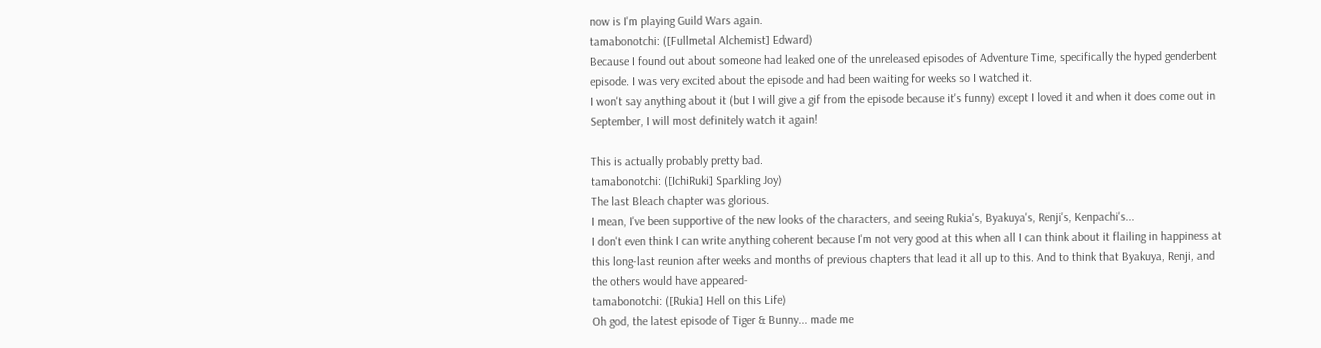now is I'm playing Guild Wars again.
tamabonotchi: ([Fullmetal Alchemist] Edward)
Because I found out about someone had leaked one of the unreleased episodes of Adventure Time, specifically the hyped genderbent episode. I was very excited about the episode and had been waiting for weeks so I watched it.
I won't say anything about it (but I will give a gif from the episode because it's funny) except I loved it and when it does come out in September, I will most definitely watch it again!

This is actually probably pretty bad.
tamabonotchi: ([IchiRuki] Sparkling Joy)
The last Bleach chapter was glorious.
I mean, I've been supportive of the new looks of the characters, and seeing Rukia's, Byakuya's, Renji's, Kenpachi's...
I don't even think I can write anything coherent because I'm not very good at this when all I can think about it flailing in happiness at this long-last reunion after weeks and months of previous chapters that lead it all up to this. And to think that Byakuya, Renji, and the others would have appeared-
tamabonotchi: ([Rukia] Hell on this Life)
Oh god, the latest episode of Tiger & Bunny... made me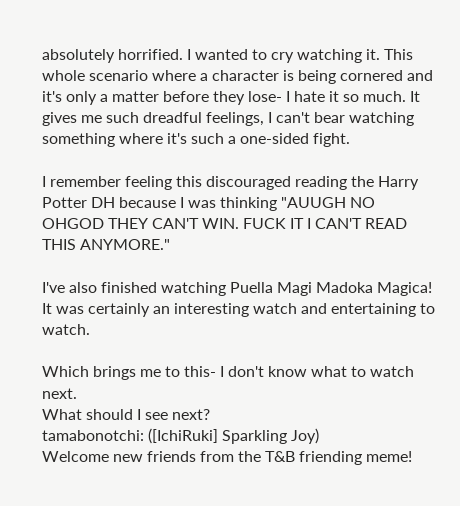absolutely horrified. I wanted to cry watching it. This whole scenario where a character is being cornered and it's only a matter before they lose- I hate it so much. It gives me such dreadful feelings, I can't bear watching something where it's such a one-sided fight.

I remember feeling this discouraged reading the Harry Potter DH because I was thinking "AUUGH NO OHGOD THEY CAN'T WIN. FUCK IT I CAN'T READ THIS ANYMORE."

I've also finished watching Puella Magi Madoka Magica! It was certainly an interesting watch and entertaining to watch.

Which brings me to this- I don't know what to watch next.
What should I see next?
tamabonotchi: ([IchiRuki] Sparkling Joy)
Welcome new friends from the T&B friending meme!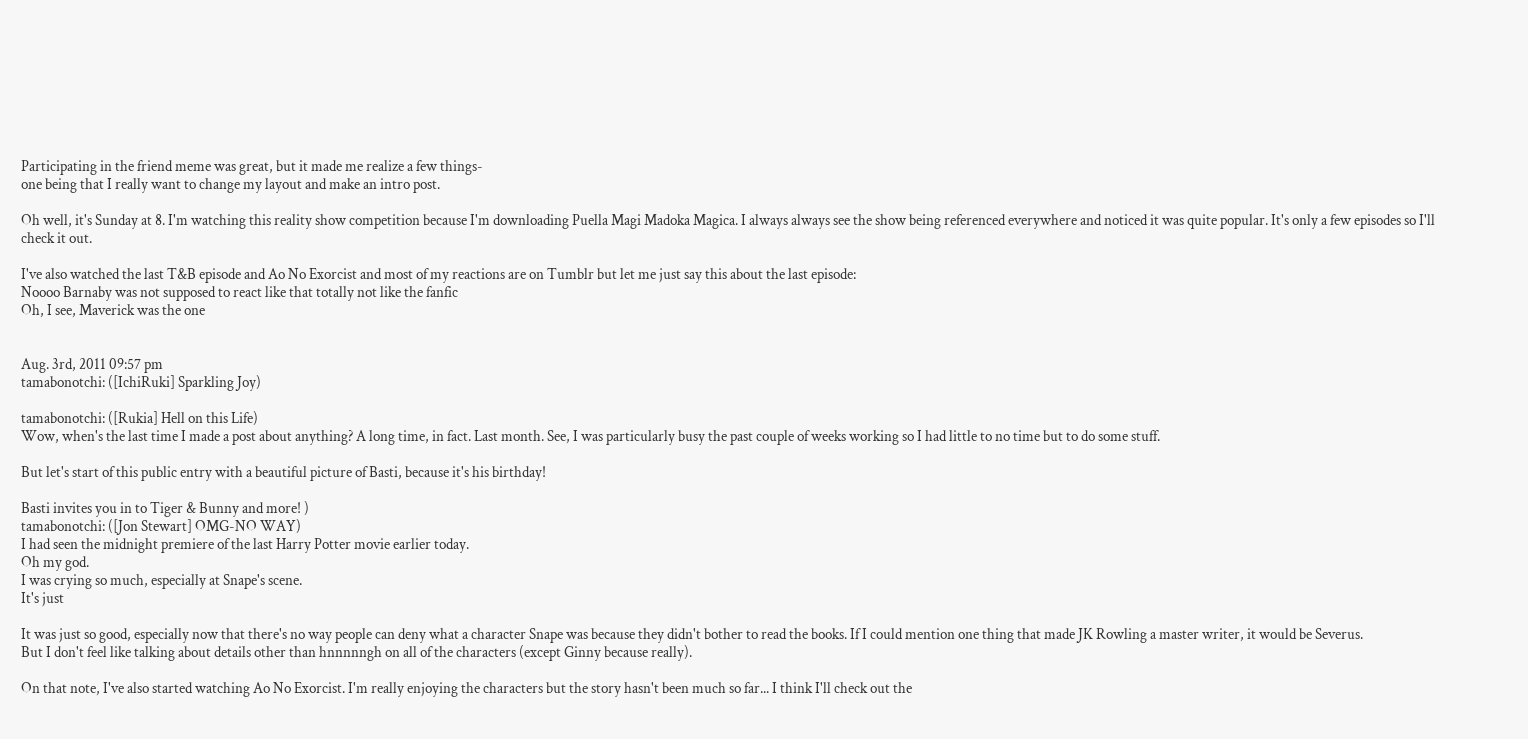Participating in the friend meme was great, but it made me realize a few things-
one being that I really want to change my layout and make an intro post.

Oh well, it's Sunday at 8. I'm watching this reality show competition because I'm downloading Puella Magi Madoka Magica. I always always see the show being referenced everywhere and noticed it was quite popular. It's only a few episodes so I'll check it out.

I've also watched the last T&B episode and Ao No Exorcist and most of my reactions are on Tumblr but let me just say this about the last episode:
Noooo Barnaby was not supposed to react like that totally not like the fanfic
Oh, I see, Maverick was the one


Aug. 3rd, 2011 09:57 pm
tamabonotchi: ([IchiRuki] Sparkling Joy)

tamabonotchi: ([Rukia] Hell on this Life)
Wow, when's the last time I made a post about anything? A long time, in fact. Last month. See, I was particularly busy the past couple of weeks working so I had little to no time but to do some stuff.

But let's start of this public entry with a beautiful picture of Basti, because it's his birthday!

Basti invites you in to Tiger & Bunny and more! )
tamabonotchi: ([Jon Stewart] OMG-NO WAY)
I had seen the midnight premiere of the last Harry Potter movie earlier today.
Oh my god.
I was crying so much, especially at Snape's scene.
It's just

It was just so good, especially now that there's no way people can deny what a character Snape was because they didn't bother to read the books. If I could mention one thing that made JK Rowling a master writer, it would be Severus.
But I don't feel like talking about details other than hnnnnngh on all of the characters (except Ginny because really).

On that note, I've also started watching Ao No Exorcist. I'm really enjoying the characters but the story hasn't been much so far... I think I'll check out the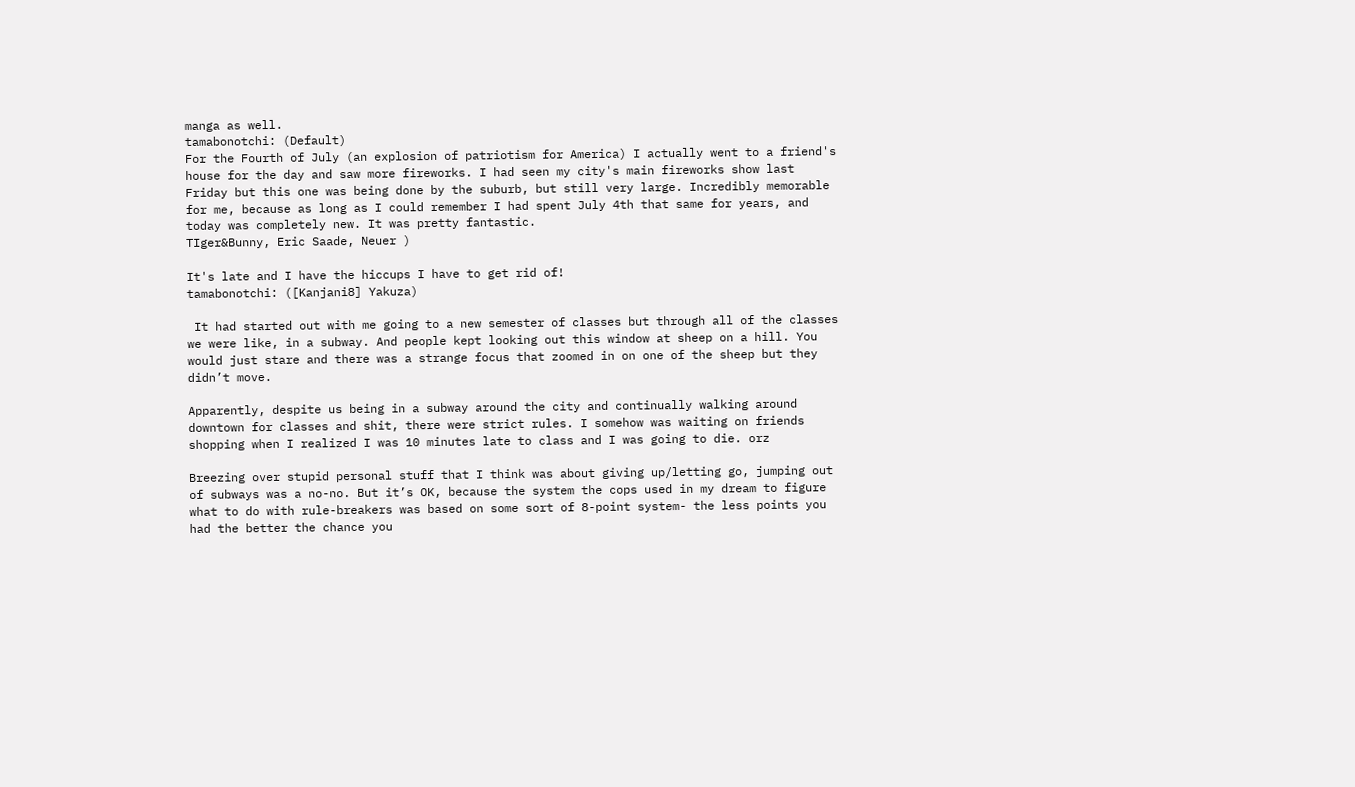manga as well.
tamabonotchi: (Default)
For the Fourth of July (an explosion of patriotism for America) I actually went to a friend's house for the day and saw more fireworks. I had seen my city's main fireworks show last Friday but this one was being done by the suburb, but still very large. Incredibly memorable for me, because as long as I could remember I had spent July 4th that same for years, and today was completely new. It was pretty fantastic.
TIger&Bunny, Eric Saade, Neuer )

It's late and I have the hiccups I have to get rid of!
tamabonotchi: ([Kanjani8] Yakuza)

 It had started out with me going to a new semester of classes but through all of the classes we were like, in a subway. And people kept looking out this window at sheep on a hill. You would just stare and there was a strange focus that zoomed in on one of the sheep but they didn’t move.

Apparently, despite us being in a subway around the city and continually walking around downtown for classes and shit, there were strict rules. I somehow was waiting on friends shopping when I realized I was 10 minutes late to class and I was going to die. orz

Breezing over stupid personal stuff that I think was about giving up/letting go, jumping out of subways was a no-no. But it’s OK, because the system the cops used in my dream to figure what to do with rule-breakers was based on some sort of 8-point system- the less points you had the better the chance you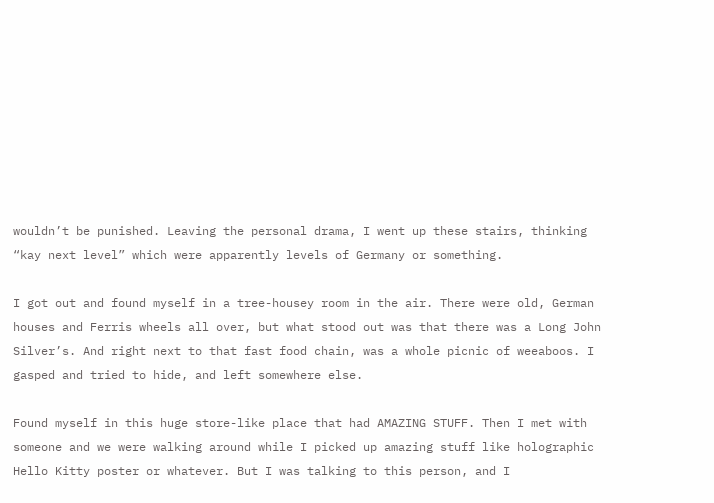wouldn’t be punished. Leaving the personal drama, I went up these stairs, thinking “kay next level” which were apparently levels of Germany or something.

I got out and found myself in a tree-housey room in the air. There were old, German houses and Ferris wheels all over, but what stood out was that there was a Long John Silver’s. And right next to that fast food chain, was a whole picnic of weeaboos. I gasped and tried to hide, and left somewhere else.

Found myself in this huge store-like place that had AMAZING STUFF. Then I met with someone and we were walking around while I picked up amazing stuff like holographic Hello Kitty poster or whatever. But I was talking to this person, and I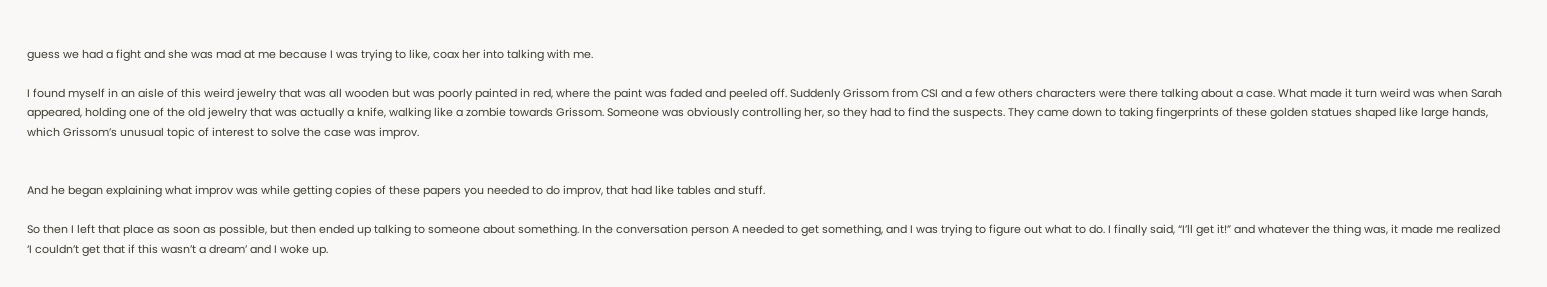guess we had a fight and she was mad at me because I was trying to like, coax her into talking with me.

I found myself in an aisle of this weird jewelry that was all wooden but was poorly painted in red, where the paint was faded and peeled off. Suddenly Grissom from CSI and a few others characters were there talking about a case. What made it turn weird was when Sarah appeared, holding one of the old jewelry that was actually a knife, walking like a zombie towards Grissom. Someone was obviously controlling her, so they had to find the suspects. They came down to taking fingerprints of these golden statues shaped like large hands, which Grissom’s unusual topic of interest to solve the case was improv.


And he began explaining what improv was while getting copies of these papers you needed to do improv, that had like tables and stuff.

So then I left that place as soon as possible, but then ended up talking to someone about something. In the conversation person A needed to get something, and I was trying to figure out what to do. I finally said, “I’ll get it!” and whatever the thing was, it made me realized ‘I couldn’t get that if this wasn’t a dream’ and I woke up.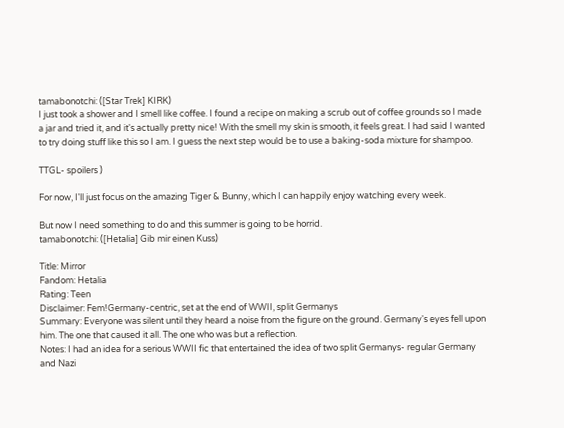tamabonotchi: ([Star Trek] KIRK)
I just took a shower and I smell like coffee. I found a recipe on making a scrub out of coffee grounds so I made a jar and tried it, and it's actually pretty nice! With the smell my skin is smooth, it feels great. I had said I wanted to try doing stuff like this so I am. I guess the next step would be to use a baking-soda mixture for shampoo.

TTGL- spoilers )

For now, I'll just focus on the amazing Tiger & Bunny, which I can happily enjoy watching every week.

But now I need something to do and this summer is going to be horrid.
tamabonotchi: ([Hetalia] Gib mir einen Kuss)

Title: Mirror
Fandom: Hetalia
Rating: Teen
Disclaimer: Fem!Germany-centric, set at the end of WWII, split Germanys
Summary: Everyone was silent until they heard a noise from the figure on the ground. Germany's eyes fell upon him. The one that caused it all. The one who was but a reflection.
Notes: I had an idea for a serious WWII fic that entertained the idea of two split Germanys- regular Germany and Nazi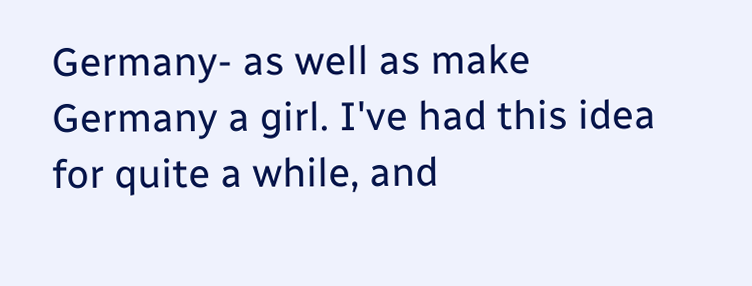Germany- as well as make Germany a girl. I've had this idea for quite a while, and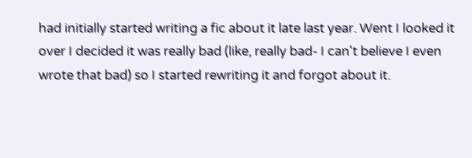had initially started writing a fic about it late last year. Went I looked it over I decided it was really bad (like, really bad- I can't believe I even wrote that bad) so I started rewriting it and forgot about it.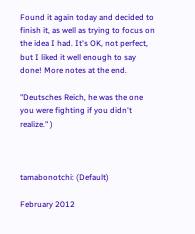Found it again today and decided to finish it, as well as trying to focus on the idea I had. It's OK, not perfect, but I liked it well enough to say done! More notes at the end.

"Deutsches Reich, he was the one you were fighting if you didn't realize." )



tamabonotchi: (Default)

February 2012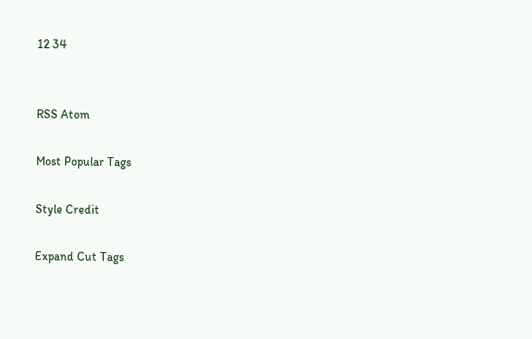12 34


RSS Atom

Most Popular Tags

Style Credit

Expand Cut Tags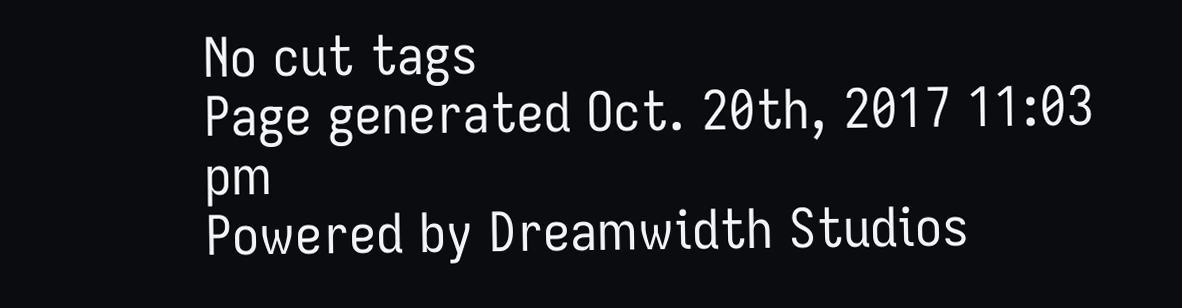No cut tags
Page generated Oct. 20th, 2017 11:03 pm
Powered by Dreamwidth Studios